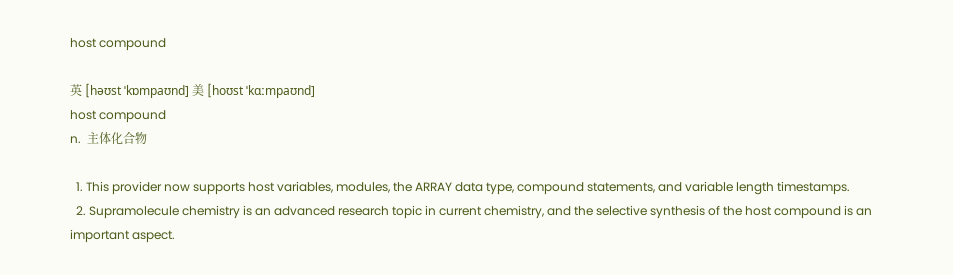host compound

英 [həʊst ˈkɒmpaʊnd] 美 [hoʊst ˈkɑːmpaʊnd]
host compound
n.  主体化合物

  1. This provider now supports host variables, modules, the ARRAY data type, compound statements, and variable length timestamps.
  2. Supramolecule chemistry is an advanced research topic in current chemistry, and the selective synthesis of the host compound is an important aspect.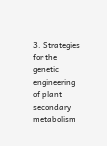3. Strategies for the genetic engineering of plant secondary metabolism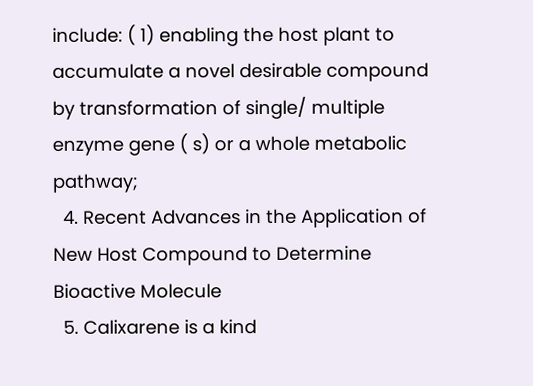include: ( 1) enabling the host plant to accumulate a novel desirable compound by transformation of single/ multiple enzyme gene ( s) or a whole metabolic pathway;
  4. Recent Advances in the Application of New Host Compound to Determine Bioactive Molecule
  5. Calixarene is a kind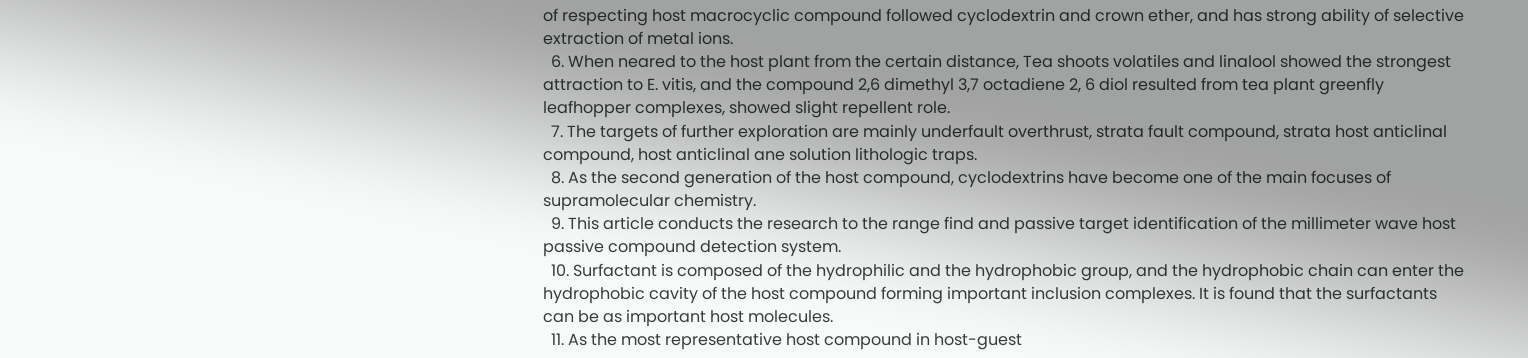of respecting host macrocyclic compound followed cyclodextrin and crown ether, and has strong ability of selective extraction of metal ions.
  6. When neared to the host plant from the certain distance, Tea shoots volatiles and linalool showed the strongest attraction to E. vitis, and the compound 2,6 dimethyl 3,7 octadiene 2, 6 diol resulted from tea plant greenfly leafhopper complexes, showed slight repellent role.
  7. The targets of further exploration are mainly underfault overthrust, strata fault compound, strata host anticlinal compound, host anticlinal ane solution lithologic traps.
  8. As the second generation of the host compound, cyclodextrins have become one of the main focuses of supramolecular chemistry.
  9. This article conducts the research to the range find and passive target identification of the millimeter wave host passive compound detection system.
  10. Surfactant is composed of the hydrophilic and the hydrophobic group, and the hydrophobic chain can enter the hydrophobic cavity of the host compound forming important inclusion complexes. It is found that the surfactants can be as important host molecules.
  11. As the most representative host compound in host-guest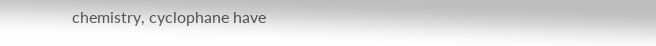chemistry, cyclophane have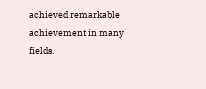achieved remarkable achievement in many fields.